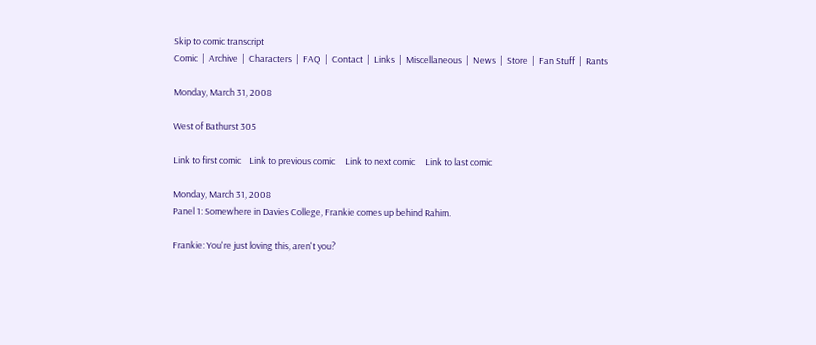Skip to comic transcript
Comic  |  Archive  |  Characters  |  FAQ  |  Contact  |  Links  |  Miscellaneous  |  News  |  Store  |  Fan Stuff  |  Rants

Monday, March 31, 2008

West of Bathurst 305

Link to first comic    Link to previous comic     Link to next comic     Link to last comic

Monday, March 31, 2008
Panel 1: Somewhere in Davies College, Frankie comes up behind Rahim.

Frankie: You're just loving this, aren't you?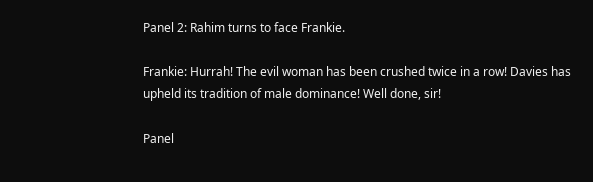Panel 2: Rahim turns to face Frankie.

Frankie: Hurrah! The evil woman has been crushed twice in a row! Davies has upheld its tradition of male dominance! Well done, sir!

Panel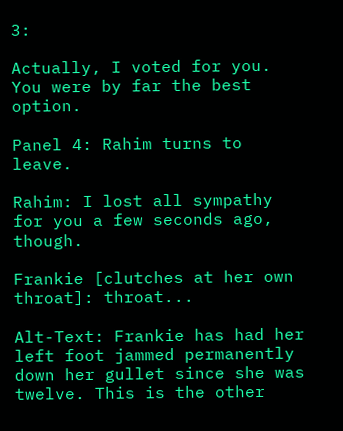3:

Actually, I voted for you. You were by far the best option.

Panel 4: Rahim turns to leave.

Rahim: I lost all sympathy for you a few seconds ago, though.

Frankie [clutches at her own throat]: throat...

Alt-Text: Frankie has had her left foot jammed permanently down her gullet since she was twelve. This is the other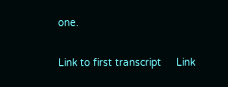one.

Link to first transcript     Link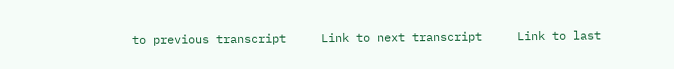to previous transcript     Link to next transcript     Link to last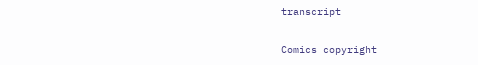transcript

Comics copyright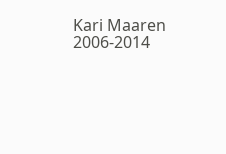Kari Maaren 2006-2014